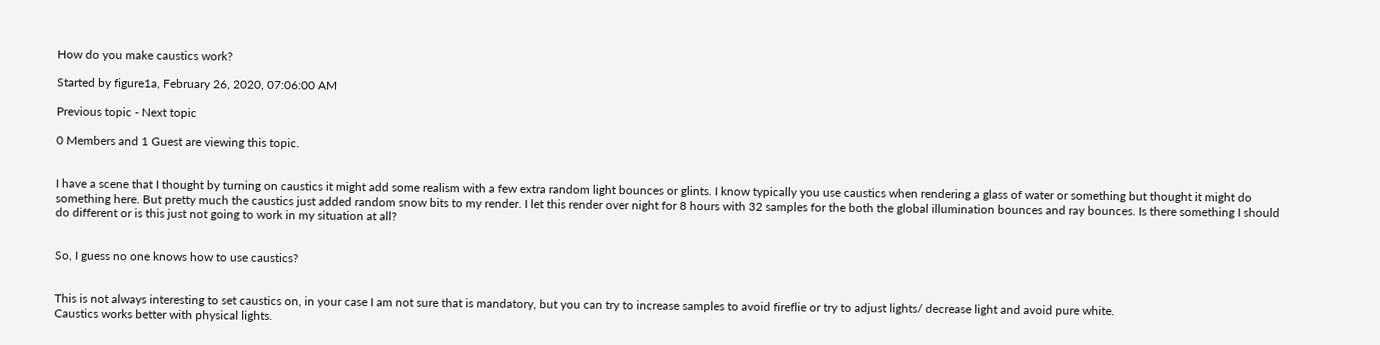How do you make caustics work?

Started by figure1a, February 26, 2020, 07:06:00 AM

Previous topic - Next topic

0 Members and 1 Guest are viewing this topic.


I have a scene that I thought by turning on caustics it might add some realism with a few extra random light bounces or glints. I know typically you use caustics when rendering a glass of water or something but thought it might do something here. But pretty much the caustics just added random snow bits to my render. I let this render over night for 8 hours with 32 samples for the both the global illumination bounces and ray bounces. Is there something I should do different or is this just not going to work in my situation at all?


So, I guess no one knows how to use caustics?


This is not always interesting to set caustics on, in your case I am not sure that is mandatory, but you can try to increase samples to avoid fireflie or try to adjust lights/ decrease light and avoid pure white.
Caustics works better with physical lights.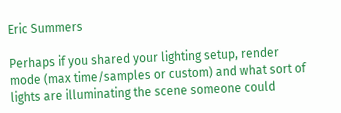Eric Summers

Perhaps if you shared your lighting setup, render mode (max time/samples or custom) and what sort of lights are illuminating the scene someone could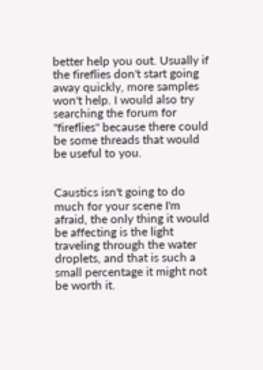better help you out. Usually if the fireflies don't start going away quickly, more samples won't help. I would also try searching the forum for "fireflies" because there could be some threads that would be useful to you.


Caustics isn't going to do much for your scene I'm afraid, the only thing it would be affecting is the light traveling through the water droplets, and that is such a small percentage it might not be worth it.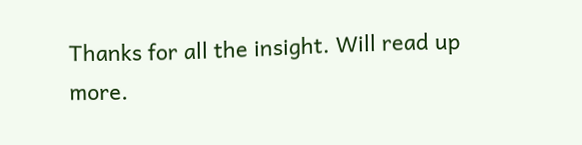Thanks for all the insight. Will read up more.